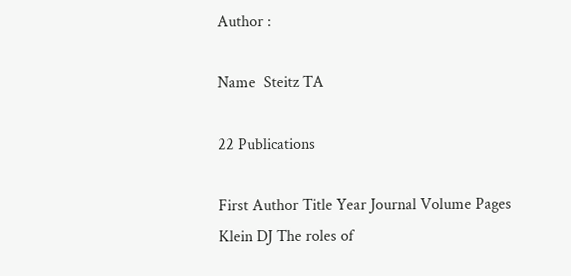Author :

Name  Steitz TA

22 Publications

First Author Title Year Journal Volume Pages
Klein DJ The roles of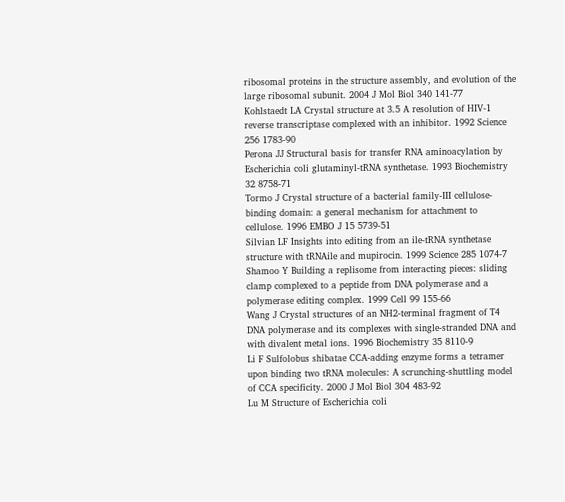ribosomal proteins in the structure assembly, and evolution of the large ribosomal subunit. 2004 J Mol Biol 340 141-77
Kohlstaedt LA Crystal structure at 3.5 A resolution of HIV-1 reverse transcriptase complexed with an inhibitor. 1992 Science 256 1783-90
Perona JJ Structural basis for transfer RNA aminoacylation by Escherichia coli glutaminyl-tRNA synthetase. 1993 Biochemistry 32 8758-71
Tormo J Crystal structure of a bacterial family-III cellulose-binding domain: a general mechanism for attachment to cellulose. 1996 EMBO J 15 5739-51
Silvian LF Insights into editing from an ile-tRNA synthetase structure with tRNAile and mupirocin. 1999 Science 285 1074-7
Shamoo Y Building a replisome from interacting pieces: sliding clamp complexed to a peptide from DNA polymerase and a polymerase editing complex. 1999 Cell 99 155-66
Wang J Crystal structures of an NH2-terminal fragment of T4 DNA polymerase and its complexes with single-stranded DNA and with divalent metal ions. 1996 Biochemistry 35 8110-9
Li F Sulfolobus shibatae CCA-adding enzyme forms a tetramer upon binding two tRNA molecules: A scrunching-shuttling model of CCA specificity. 2000 J Mol Biol 304 483-92
Lu M Structure of Escherichia coli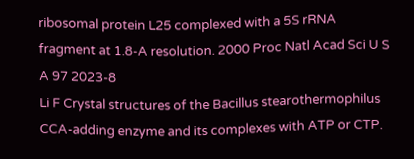ribosomal protein L25 complexed with a 5S rRNA fragment at 1.8-A resolution. 2000 Proc Natl Acad Sci U S A 97 2023-8
Li F Crystal structures of the Bacillus stearothermophilus CCA-adding enzyme and its complexes with ATP or CTP.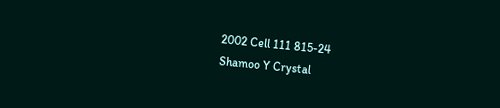2002 Cell 111 815-24
Shamoo Y Crystal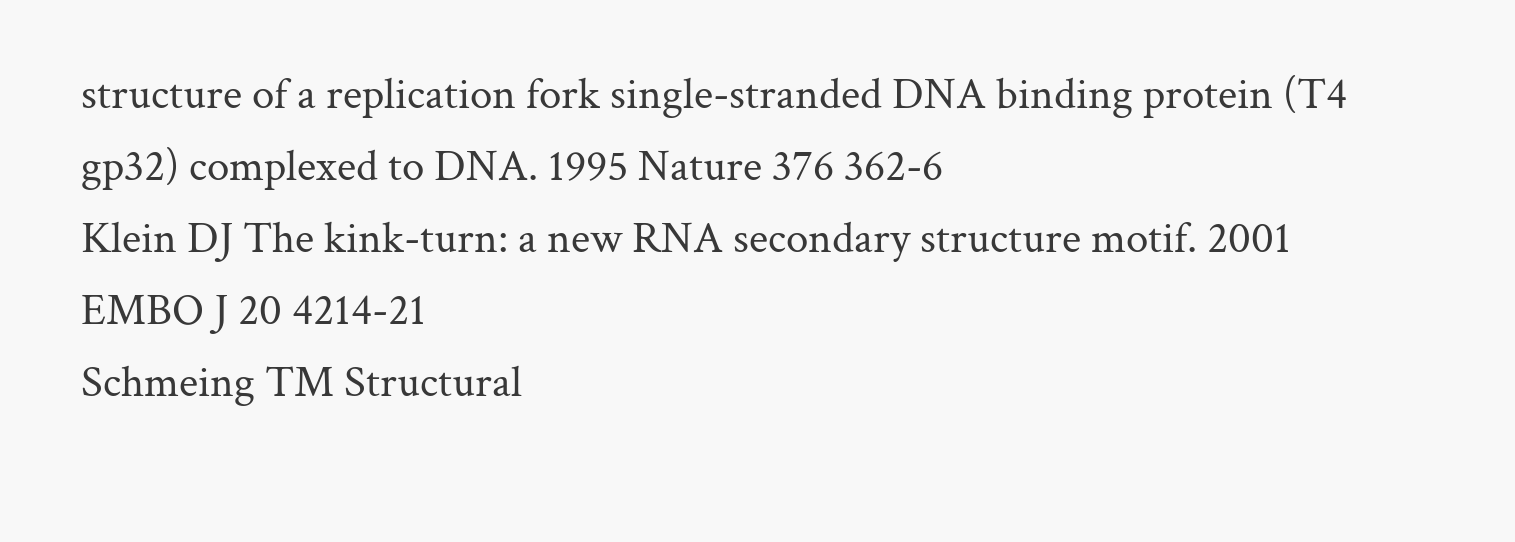structure of a replication fork single-stranded DNA binding protein (T4 gp32) complexed to DNA. 1995 Nature 376 362-6
Klein DJ The kink-turn: a new RNA secondary structure motif. 2001 EMBO J 20 4214-21
Schmeing TM Structural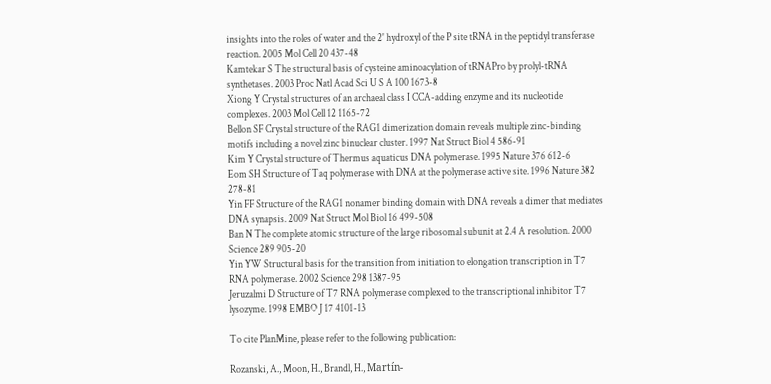insights into the roles of water and the 2' hydroxyl of the P site tRNA in the peptidyl transferase reaction. 2005 Mol Cell 20 437-48
Kamtekar S The structural basis of cysteine aminoacylation of tRNAPro by prolyl-tRNA synthetases. 2003 Proc Natl Acad Sci U S A 100 1673-8
Xiong Y Crystal structures of an archaeal class I CCA-adding enzyme and its nucleotide complexes. 2003 Mol Cell 12 1165-72
Bellon SF Crystal structure of the RAG1 dimerization domain reveals multiple zinc-binding motifs including a novel zinc binuclear cluster. 1997 Nat Struct Biol 4 586-91
Kim Y Crystal structure of Thermus aquaticus DNA polymerase. 1995 Nature 376 612-6
Eom SH Structure of Taq polymerase with DNA at the polymerase active site. 1996 Nature 382 278-81
Yin FF Structure of the RAG1 nonamer binding domain with DNA reveals a dimer that mediates DNA synapsis. 2009 Nat Struct Mol Biol 16 499-508
Ban N The complete atomic structure of the large ribosomal subunit at 2.4 A resolution. 2000 Science 289 905-20
Yin YW Structural basis for the transition from initiation to elongation transcription in T7 RNA polymerase. 2002 Science 298 1387-95
Jeruzalmi D Structure of T7 RNA polymerase complexed to the transcriptional inhibitor T7 lysozyme. 1998 EMBO J 17 4101-13

To cite PlanMine, please refer to the following publication:

Rozanski, A., Moon, H., Brandl, H., Martín-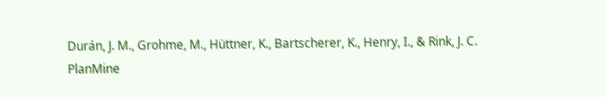Durán, J. M., Grohme, M., Hüttner, K., Bartscherer, K., Henry, I., & Rink, J. C.
PlanMine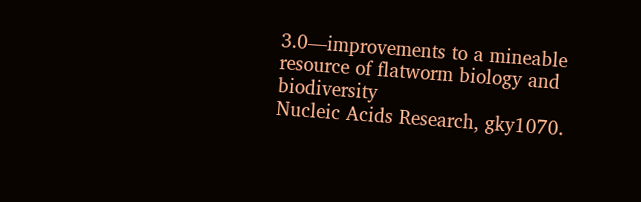3.0—improvements to a mineable resource of flatworm biology and biodiversity
Nucleic Acids Research, gky1070.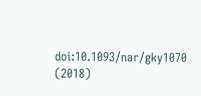doi:10.1093/nar/gky1070 (2018)